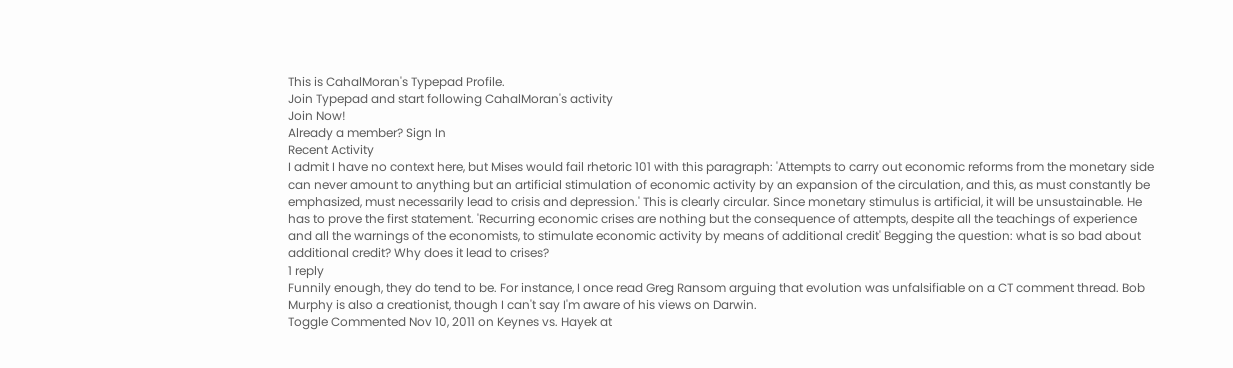This is CahalMoran's Typepad Profile.
Join Typepad and start following CahalMoran's activity
Join Now!
Already a member? Sign In
Recent Activity
I admit I have no context here, but Mises would fail rhetoric 101 with this paragraph: 'Attempts to carry out economic reforms from the monetary side can never amount to anything but an artificial stimulation of economic activity by an expansion of the circulation, and this, as must constantly be emphasized, must necessarily lead to crisis and depression.' This is clearly circular. Since monetary stimulus is artificial, it will be unsustainable. He has to prove the first statement. 'Recurring economic crises are nothing but the consequence of attempts, despite all the teachings of experience and all the warnings of the economists, to stimulate economic activity by means of additional credit' Begging the question: what is so bad about additional credit? Why does it lead to crises?
1 reply
Funnily enough, they do tend to be. For instance, I once read Greg Ransom arguing that evolution was unfalsifiable on a CT comment thread. Bob Murphy is also a creationist, though I can't say I'm aware of his views on Darwin.
Toggle Commented Nov 10, 2011 on Keynes vs. Hayek at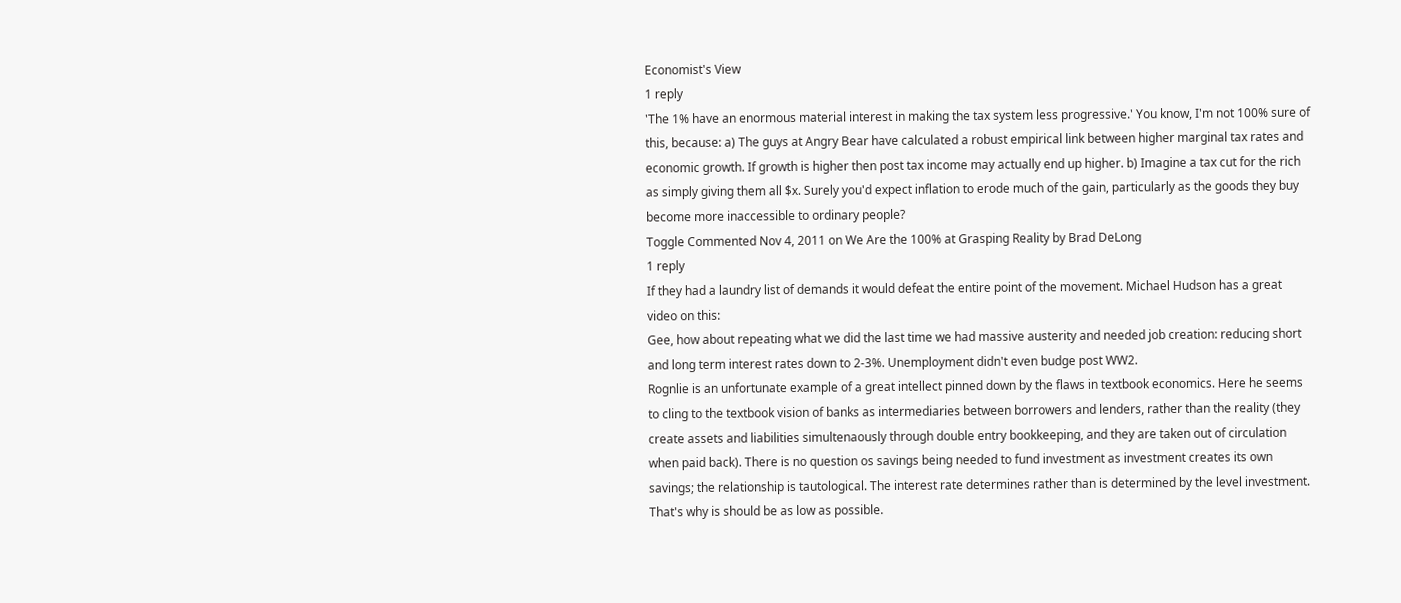Economist's View
1 reply
'The 1% have an enormous material interest in making the tax system less progressive.' You know, I'm not 100% sure of this, because: a) The guys at Angry Bear have calculated a robust empirical link between higher marginal tax rates and economic growth. If growth is higher then post tax income may actually end up higher. b) Imagine a tax cut for the rich as simply giving them all $x. Surely you'd expect inflation to erode much of the gain, particularly as the goods they buy become more inaccessible to ordinary people?
Toggle Commented Nov 4, 2011 on We Are the 100% at Grasping Reality by Brad DeLong
1 reply
If they had a laundry list of demands it would defeat the entire point of the movement. Michael Hudson has a great video on this:
Gee, how about repeating what we did the last time we had massive austerity and needed job creation: reducing short and long term interest rates down to 2-3%. Unemployment didn't even budge post WW2.
Rognlie is an unfortunate example of a great intellect pinned down by the flaws in textbook economics. Here he seems to cling to the textbook vision of banks as intermediaries between borrowers and lenders, rather than the reality (they create assets and liabilities simultenaously through double entry bookkeeping, and they are taken out of circulation when paid back). There is no question os savings being needed to fund investment as investment creates its own savings; the relationship is tautological. The interest rate determines rather than is determined by the level investment. That's why is should be as low as possible.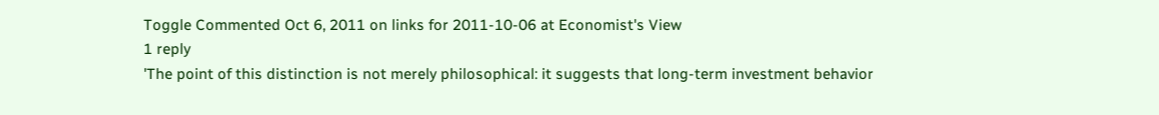Toggle Commented Oct 6, 2011 on links for 2011-10-06 at Economist's View
1 reply
'The point of this distinction is not merely philosophical: it suggests that long-term investment behavior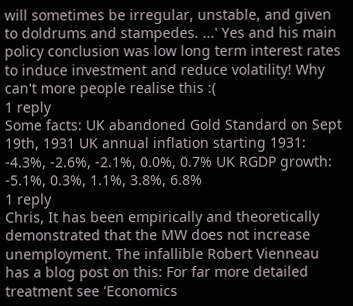will sometimes be irregular, unstable, and given to doldrums and stampedes. ...' Yes and his main policy conclusion was low long term interest rates to induce investment and reduce volatility! Why can't more people realise this :(
1 reply
Some facts: UK abandoned Gold Standard on Sept 19th, 1931 UK annual inflation starting 1931: -4.3%, -2.6%, -2.1%, 0.0%, 0.7% UK RGDP growth: -5.1%, 0.3%, 1.1%, 3.8%, 6.8%
1 reply
Chris, It has been empirically and theoretically demonstrated that the MW does not increase unemployment. The infallible Robert Vienneau has a blog post on this: For far more detailed treatment see 'Economics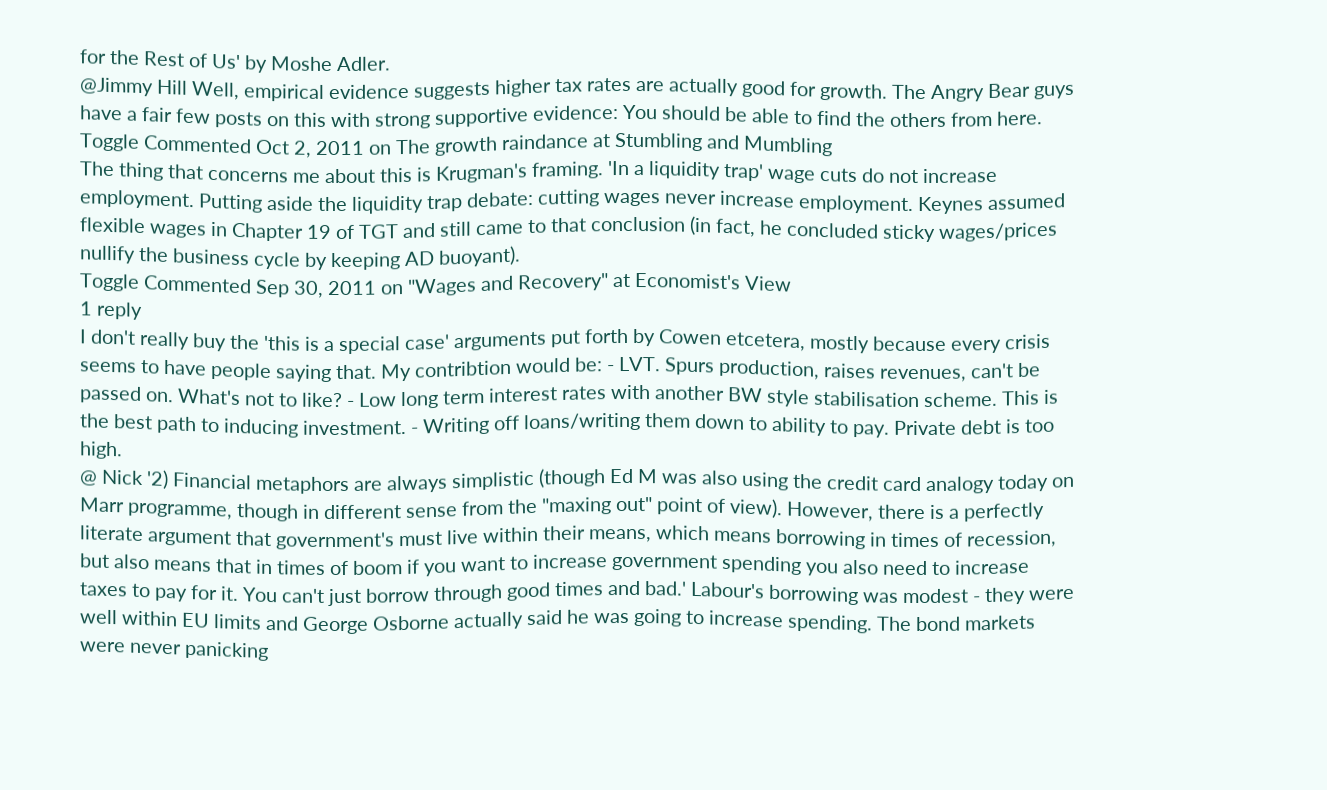for the Rest of Us' by Moshe Adler.
@Jimmy Hill Well, empirical evidence suggests higher tax rates are actually good for growth. The Angry Bear guys have a fair few posts on this with strong supportive evidence: You should be able to find the others from here.
Toggle Commented Oct 2, 2011 on The growth raindance at Stumbling and Mumbling
The thing that concerns me about this is Krugman's framing. 'In a liquidity trap' wage cuts do not increase employment. Putting aside the liquidity trap debate: cutting wages never increase employment. Keynes assumed flexible wages in Chapter 19 of TGT and still came to that conclusion (in fact, he concluded sticky wages/prices nullify the business cycle by keeping AD buoyant).
Toggle Commented Sep 30, 2011 on "Wages and Recovery" at Economist's View
1 reply
I don't really buy the 'this is a special case' arguments put forth by Cowen etcetera, mostly because every crisis seems to have people saying that. My contribtion would be: - LVT. Spurs production, raises revenues, can't be passed on. What's not to like? - Low long term interest rates with another BW style stabilisation scheme. This is the best path to inducing investment. - Writing off loans/writing them down to ability to pay. Private debt is too high.
@ Nick '2) Financial metaphors are always simplistic (though Ed M was also using the credit card analogy today on Marr programme, though in different sense from the "maxing out" point of view). However, there is a perfectly literate argument that government's must live within their means, which means borrowing in times of recession, but also means that in times of boom if you want to increase government spending you also need to increase taxes to pay for it. You can't just borrow through good times and bad.' Labour's borrowing was modest - they were well within EU limits and George Osborne actually said he was going to increase spending. The bond markets were never panicking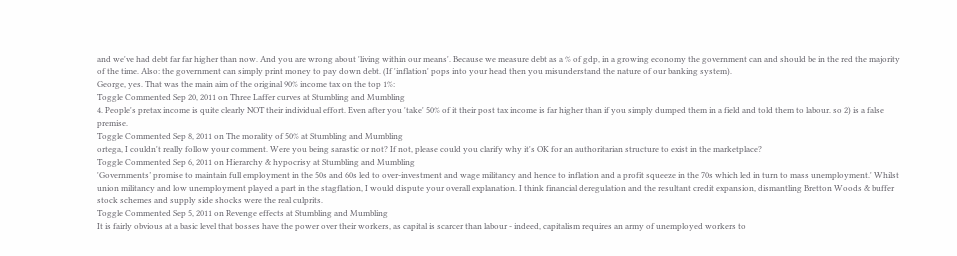and we've had debt far far higher than now. And you are wrong about 'living within our means'. Because we measure debt as a % of gdp, in a growing economy the government can and should be in the red the majority of the time. Also: the government can simply print money to pay down debt. (If 'inflation' pops into your head then you misunderstand the nature of our banking system).
George, yes. That was the main aim of the original 90% income tax on the top 1%:
Toggle Commented Sep 20, 2011 on Three Laffer curves at Stumbling and Mumbling
4. People's pretax income is quite clearly NOT their individual effort. Even after you 'take' 50% of it their post tax income is far higher than if you simply dumped them in a field and told them to labour. so 2) is a false premise.
Toggle Commented Sep 8, 2011 on The morality of 50% at Stumbling and Mumbling
ortega, I couldn't really follow your comment. Were you being sarastic or not? If not, please could you clarify why it's OK for an authoritarian structure to exist in the marketplace?
Toggle Commented Sep 6, 2011 on Hierarchy & hypocrisy at Stumbling and Mumbling
'Governments’ promise to maintain full employment in the 50s and 60s led to over-investment and wage militancy and hence to inflation and a profit squeeze in the 70s which led in turn to mass unemployment.' Whilst union militancy and low unemployment played a part in the stagflation, I would dispute your overall explanation. I think financial deregulation and the resultant credit expansion, dismantling Bretton Woods & buffer stock schemes and supply side shocks were the real culprits.
Toggle Commented Sep 5, 2011 on Revenge effects at Stumbling and Mumbling
It is fairly obvious at a basic level that bosses have the power over their workers, as capital is scarcer than labour - indeed, capitalism requires an army of unemployed workers to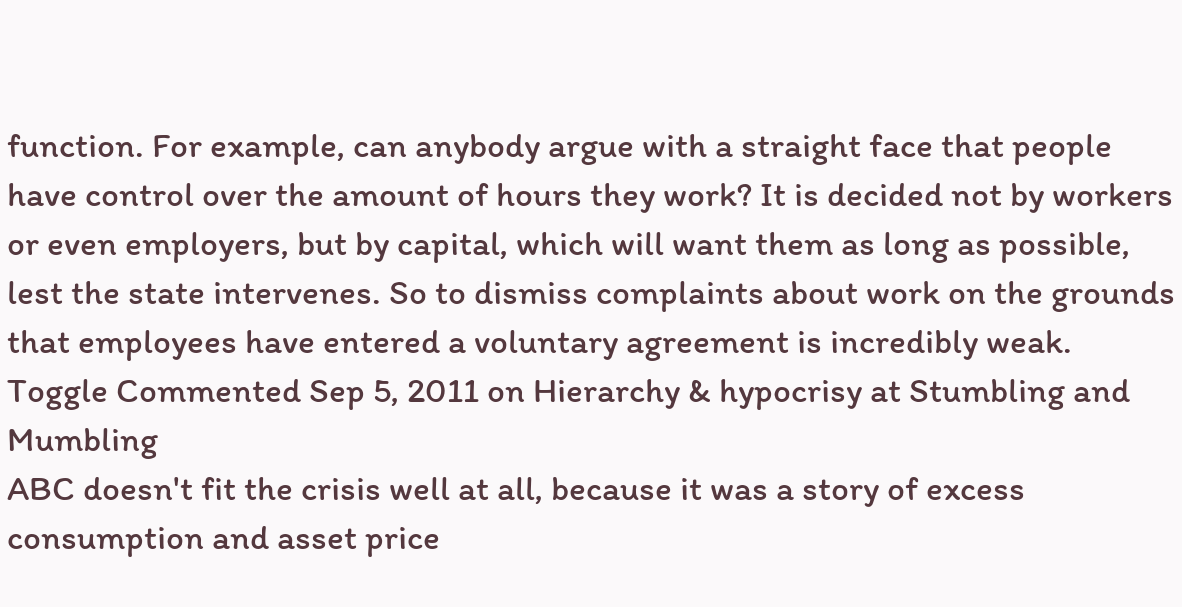function. For example, can anybody argue with a straight face that people have control over the amount of hours they work? It is decided not by workers or even employers, but by capital, which will want them as long as possible, lest the state intervenes. So to dismiss complaints about work on the grounds that employees have entered a voluntary agreement is incredibly weak.
Toggle Commented Sep 5, 2011 on Hierarchy & hypocrisy at Stumbling and Mumbling
ABC doesn't fit the crisis well at all, because it was a story of excess consumption and asset price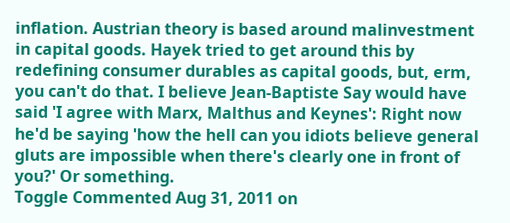inflation. Austrian theory is based around malinvestment in capital goods. Hayek tried to get around this by redefining consumer durables as capital goods, but, erm, you can't do that. I believe Jean-Baptiste Say would have said 'I agree with Marx, Malthus and Keynes': Right now he'd be saying 'how the hell can you idiots believe general gluts are impossible when there's clearly one in front of you?' Or something.
Toggle Commented Aug 31, 2011 on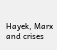Hayek, Marx and crises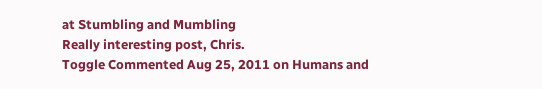at Stumbling and Mumbling
Really interesting post, Chris.
Toggle Commented Aug 25, 2011 on Humans and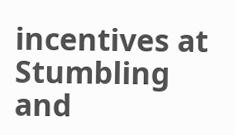incentives at Stumbling and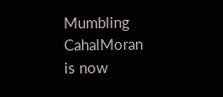Mumbling
CahalMoran is now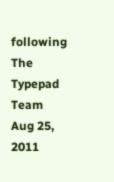following The Typepad Team
Aug 25, 2011